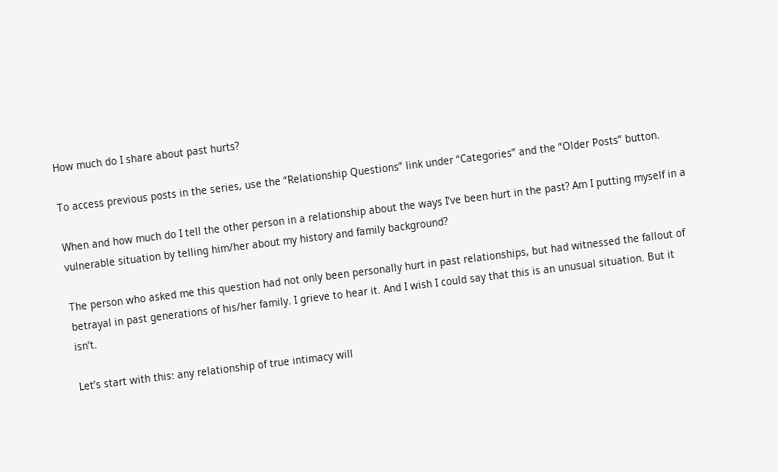How much do I share about past hurts?

To access previous posts in the series, use the “Relationship Questions” link under “Categories” and the “Older Posts” button.

When and how much do I tell the other person in a relationship about the ways I’ve been hurt in the past? Am I putting myself in a vulnerable situation by telling him/her about my history and family background?

The person who asked me this question had not only been personally hurt in past relationships, but had witnessed the fallout of betrayal in past generations of his/her family. I grieve to hear it. And I wish I could say that this is an unusual situation. But it isn’t.

Let’s start with this: any relationship of true intimacy will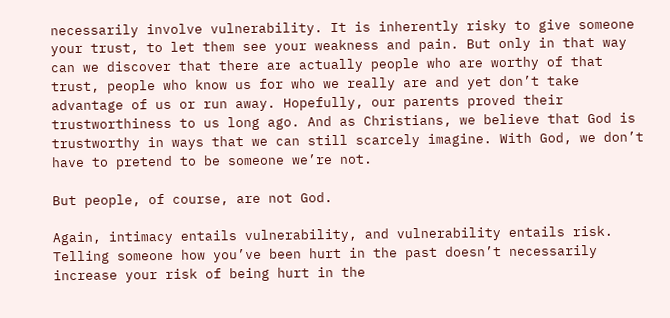necessarily involve vulnerability. It is inherently risky to give someone your trust, to let them see your weakness and pain. But only in that way can we discover that there are actually people who are worthy of that trust, people who know us for who we really are and yet don’t take advantage of us or run away. Hopefully, our parents proved their trustworthiness to us long ago. And as Christians, we believe that God is trustworthy in ways that we can still scarcely imagine. With God, we don’t have to pretend to be someone we’re not.

But people, of course, are not God.

Again, intimacy entails vulnerability, and vulnerability entails risk. Telling someone how you’ve been hurt in the past doesn’t necessarily increase your risk of being hurt in the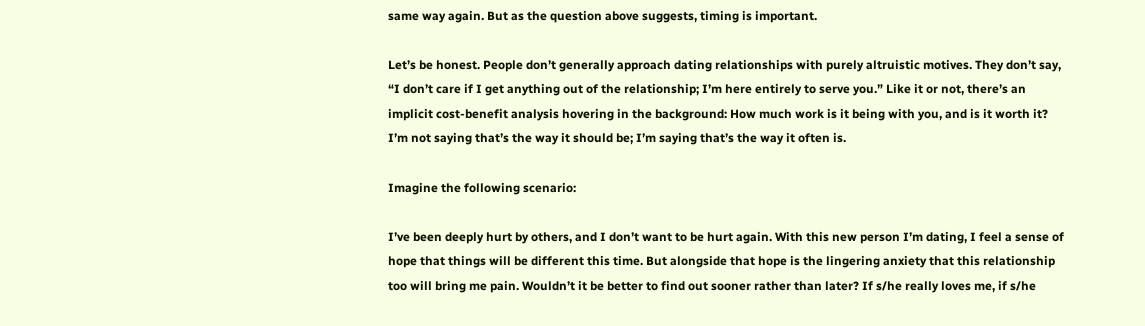same way again. But as the question above suggests, timing is important.

Let’s be honest. People don’t generally approach dating relationships with purely altruistic motives. They don’t say, “I don’t care if I get anything out of the relationship; I’m here entirely to serve you.” Like it or not, there’s an implicit cost-benefit analysis hovering in the background: How much work is it being with you, and is it worth it?  I’m not saying that’s the way it should be; I’m saying that’s the way it often is.

Imagine the following scenario:

I’ve been deeply hurt by others, and I don’t want to be hurt again. With this new person I’m dating, I feel a sense of hope that things will be different this time. But alongside that hope is the lingering anxiety that this relationship too will bring me pain. Wouldn’t it be better to find out sooner rather than later? If s/he really loves me, if s/he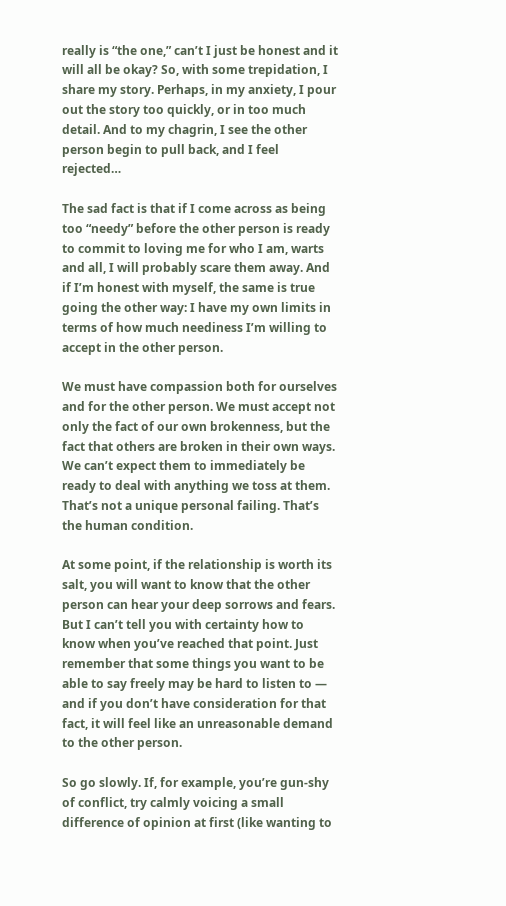really is “the one,” can’t I just be honest and it will all be okay? So, with some trepidation, I share my story. Perhaps, in my anxiety, I pour out the story too quickly, or in too much detail. And to my chagrin, I see the other person begin to pull back, and I feel rejected…

The sad fact is that if I come across as being too “needy” before the other person is ready to commit to loving me for who I am, warts and all, I will probably scare them away. And if I’m honest with myself, the same is true going the other way: I have my own limits in terms of how much neediness I’m willing to accept in the other person.

We must have compassion both for ourselves and for the other person. We must accept not only the fact of our own brokenness, but the fact that others are broken in their own ways. We can’t expect them to immediately be ready to deal with anything we toss at them. That’s not a unique personal failing. That’s the human condition.

At some point, if the relationship is worth its salt, you will want to know that the other person can hear your deep sorrows and fears. But I can’t tell you with certainty how to know when you’ve reached that point. Just remember that some things you want to be able to say freely may be hard to listen to — and if you don’t have consideration for that fact, it will feel like an unreasonable demand to the other person.

So go slowly. If, for example, you’re gun-shy of conflict, try calmly voicing a small difference of opinion at first (like wanting to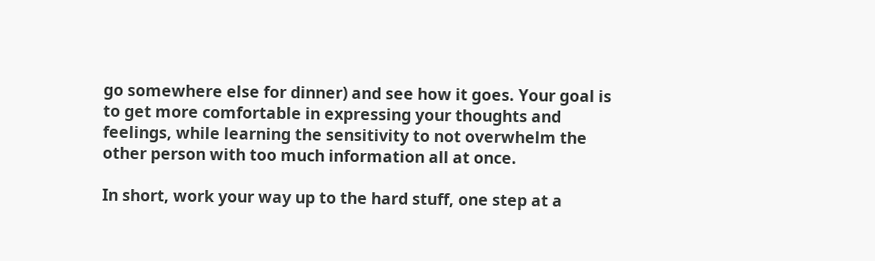go somewhere else for dinner) and see how it goes. Your goal is to get more comfortable in expressing your thoughts and feelings, while learning the sensitivity to not overwhelm the other person with too much information all at once.

In short, work your way up to the hard stuff, one step at a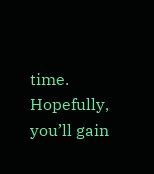time. Hopefully, you’ll gain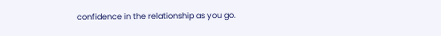confidence in the relationship as you go.